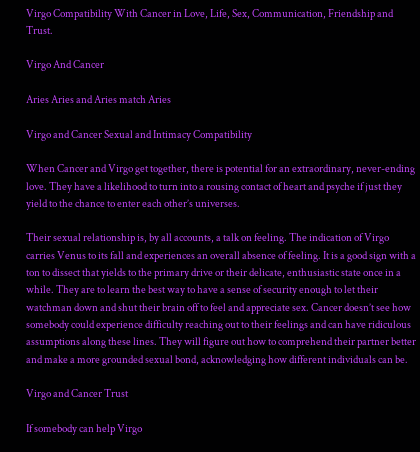Virgo Compatibility With Cancer in Love, Life, Sex, Communication, Friendship and Trust.

Virgo And Cancer

Aries Aries and Aries match Aries

Virgo and Cancer Sexual and Intimacy Compatibility

When Cancer and Virgo get together, there is potential for an extraordinary, never-ending love. They have a likelihood to turn into a rousing contact of heart and psyche if just they yield to the chance to enter each other’s universes.

Their sexual relationship is, by all accounts, a talk on feeling. The indication of Virgo carries Venus to its fall and experiences an overall absence of feeling. It is a good sign with a ton to dissect that yields to the primary drive or their delicate, enthusiastic state once in a while. They are to learn the best way to have a sense of security enough to let their watchman down and shut their brain off to feel and appreciate sex. Cancer doesn’t see how somebody could experience difficulty reaching out to their feelings and can have ridiculous assumptions along these lines. They will figure out how to comprehend their partner better and make a more grounded sexual bond, acknowledging how different individuals can be.

Virgo and Cancer Trust

If somebody can help Virgo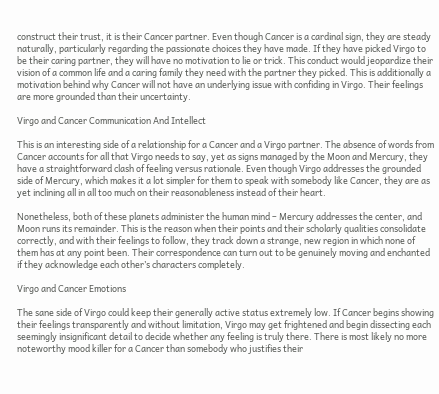construct their trust, it is their Cancer partner. Even though Cancer is a cardinal sign, they are steady naturally, particularly regarding the passionate choices they have made. If they have picked Virgo to be their caring partner, they will have no motivation to lie or trick. This conduct would jeopardize their vision of a common life and a caring family they need with the partner they picked. This is additionally a motivation behind why Cancer will not have an underlying issue with confiding in Virgo. Their feelings are more grounded than their uncertainty.

Virgo and Cancer Communication And Intellect

This is an interesting side of a relationship for a Cancer and a Virgo partner. The absence of words from Cancer accounts for all that Virgo needs to say, yet as signs managed by the Moon and Mercury, they have a straightforward clash of feeling versus rationale. Even though Virgo addresses the grounded side of Mercury, which makes it a lot simpler for them to speak with somebody like Cancer, they are as yet inclining all in all too much on their reasonableness instead of their heart.

Nonetheless, both of these planets administer the human mind – Mercury addresses the center, and Moon runs its remainder. This is the reason when their points and their scholarly qualities consolidate correctly, and with their feelings to follow, they track down a strange, new region in which none of them has at any point been. Their correspondence can turn out to be genuinely moving and enchanted if they acknowledge each other’s characters completely.

Virgo and Cancer Emotions

The sane side of Virgo could keep their generally active status extremely low. If Cancer begins showing their feelings transparently and without limitation, Virgo may get frightened and begin dissecting each seemingly insignificant detail to decide whether any feeling is truly there. There is most likely no more noteworthy mood killer for a Cancer than somebody who justifies their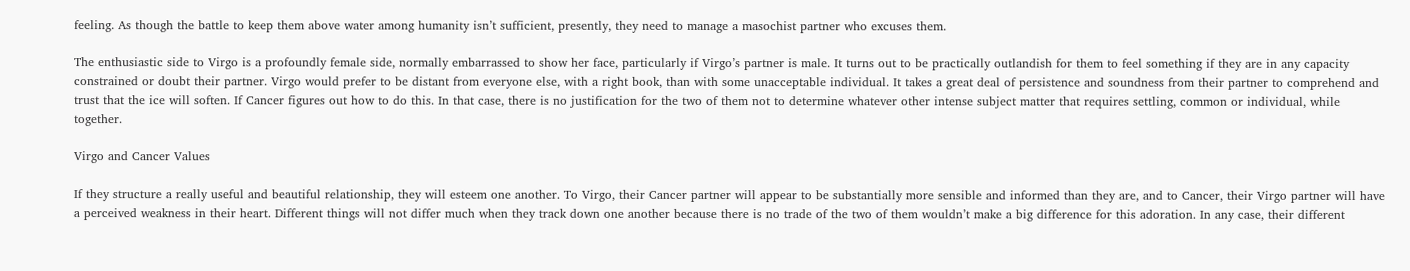feeling. As though the battle to keep them above water among humanity isn’t sufficient, presently, they need to manage a masochist partner who excuses them.

The enthusiastic side to Virgo is a profoundly female side, normally embarrassed to show her face, particularly if Virgo’s partner is male. It turns out to be practically outlandish for them to feel something if they are in any capacity constrained or doubt their partner. Virgo would prefer to be distant from everyone else, with a right book, than with some unacceptable individual. It takes a great deal of persistence and soundness from their partner to comprehend and trust that the ice will soften. If Cancer figures out how to do this. In that case, there is no justification for the two of them not to determine whatever other intense subject matter that requires settling, common or individual, while together.

Virgo and Cancer Values

If they structure a really useful and beautiful relationship, they will esteem one another. To Virgo, their Cancer partner will appear to be substantially more sensible and informed than they are, and to Cancer, their Virgo partner will have a perceived weakness in their heart. Different things will not differ much when they track down one another because there is no trade of the two of them wouldn’t make a big difference for this adoration. In any case, their different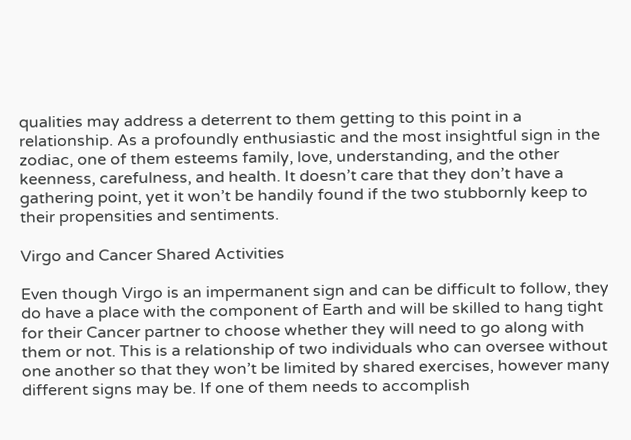qualities may address a deterrent to them getting to this point in a relationship. As a profoundly enthusiastic and the most insightful sign in the zodiac, one of them esteems family, love, understanding, and the other keenness, carefulness, and health. It doesn’t care that they don’t have a gathering point, yet it won’t be handily found if the two stubbornly keep to their propensities and sentiments.

Virgo and Cancer Shared Activities

Even though Virgo is an impermanent sign and can be difficult to follow, they do have a place with the component of Earth and will be skilled to hang tight for their Cancer partner to choose whether they will need to go along with them or not. This is a relationship of two individuals who can oversee without one another so that they won’t be limited by shared exercises, however many different signs may be. If one of them needs to accomplish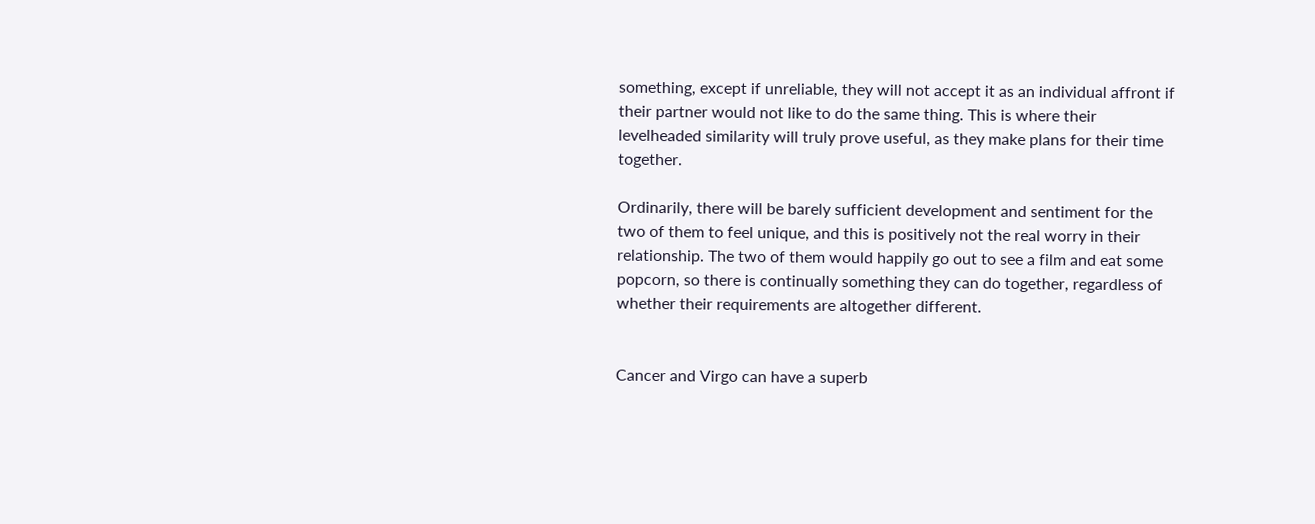something, except if unreliable, they will not accept it as an individual affront if their partner would not like to do the same thing. This is where their levelheaded similarity will truly prove useful, as they make plans for their time together.

Ordinarily, there will be barely sufficient development and sentiment for the two of them to feel unique, and this is positively not the real worry in their relationship. The two of them would happily go out to see a film and eat some popcorn, so there is continually something they can do together, regardless of whether their requirements are altogether different.


Cancer and Virgo can have a superb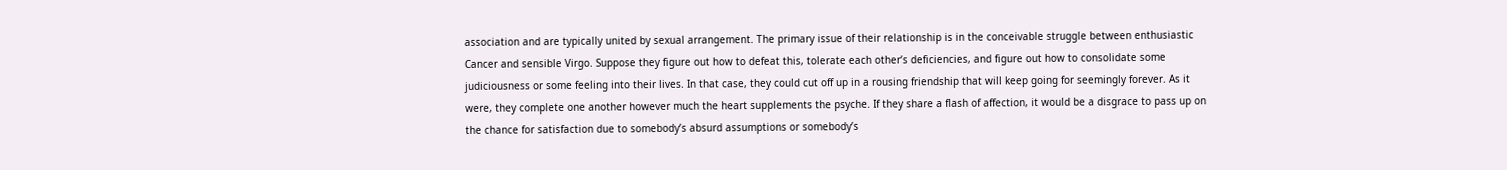association and are typically united by sexual arrangement. The primary issue of their relationship is in the conceivable struggle between enthusiastic Cancer and sensible Virgo. Suppose they figure out how to defeat this, tolerate each other’s deficiencies, and figure out how to consolidate some judiciousness or some feeling into their lives. In that case, they could cut off up in a rousing friendship that will keep going for seemingly forever. As it were, they complete one another however much the heart supplements the psyche. If they share a flash of affection, it would be a disgrace to pass up on the chance for satisfaction due to somebody’s absurd assumptions or somebody’s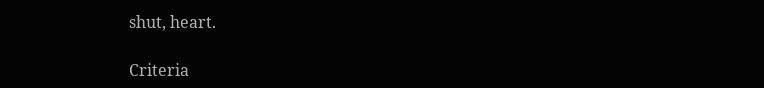shut, heart.

Criteria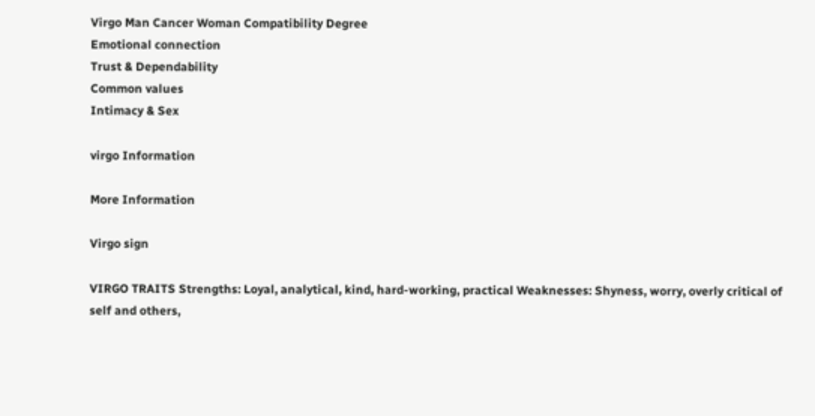Virgo Man Cancer Woman Compatibility Degree
Emotional connection
Trust & Dependability
Common values
Intimacy & Sex

virgo Information

More Information

Virgo sign

VIRGO TRAITS Strengths: Loyal, analytical, kind, hard-working, practical Weaknesses: Shyness, worry, overly critical of self and others,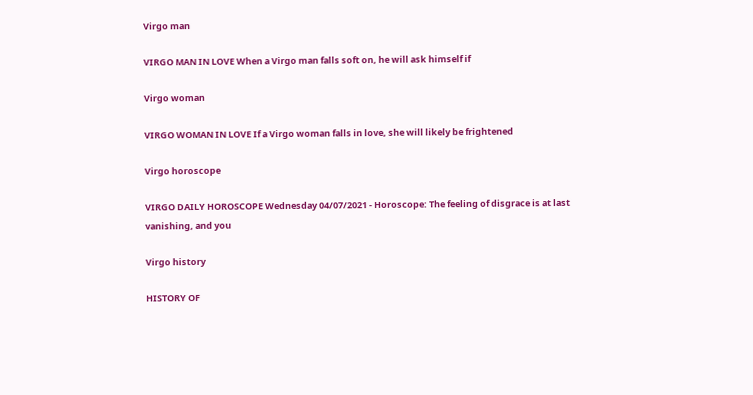Virgo man

VIRGO MAN IN LOVE When a Virgo man falls soft on, he will ask himself if

Virgo woman

VIRGO WOMAN IN LOVE If a Virgo woman falls in love, she will likely be frightened

Virgo horoscope

VIRGO DAILY HOROSCOPE Wednesday 04/07/2021 - Horoscope: The feeling of disgrace is at last vanishing, and you

Virgo history

HISTORY OF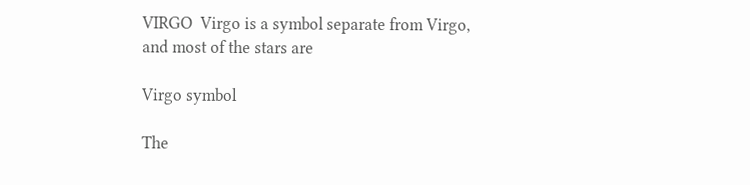VIRGO  Virgo is a symbol separate from Virgo, and most of the stars are

Virgo symbol

The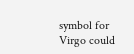symbol for Virgo could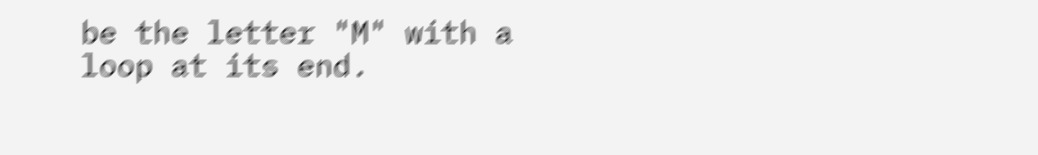be the letter "M" with a loop at its end.